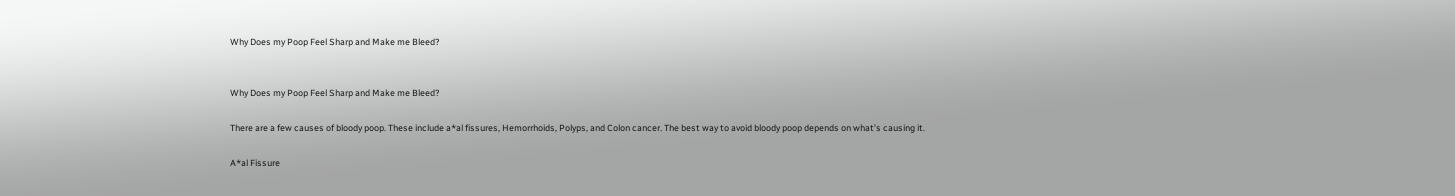Why Does my Poop Feel Sharp and Make me Bleed?


Why Does my Poop Feel Sharp and Make me Bleed?

There are a few causes of bloody poop. These include a*al fissures, Hemorrhoids, Polyps, and Colon cancer. The best way to avoid bloody poop depends on what’s causing it.

A*al Fissure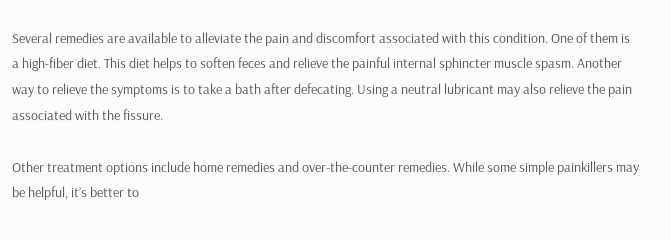Several remedies are available to alleviate the pain and discomfort associated with this condition. One of them is a high-fiber diet. This diet helps to soften feces and relieve the painful internal sphincter muscle spasm. Another way to relieve the symptoms is to take a bath after defecating. Using a neutral lubricant may also relieve the pain associated with the fissure.

Other treatment options include home remedies and over-the-counter remedies. While some simple painkillers may be helpful, it’s better to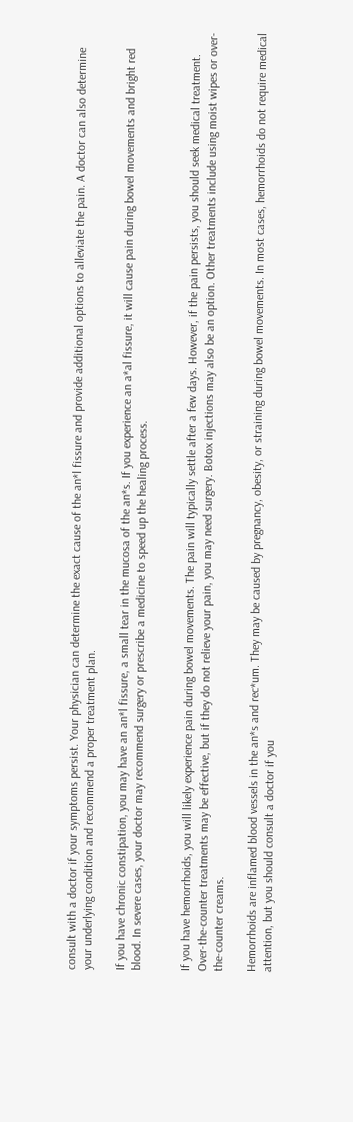consult with a doctor if your symptoms persist. Your physician can determine the exact cause of the an*l fissure and provide additional options to alleviate the pain. A doctor can also determine your underlying condition and recommend a proper treatment plan.

If you have chronic constipation, you may have an an*l fissure, a small tear in the mucosa of the an*s. If you experience an a*al fissure, it will cause pain during bowel movements and bright red blood. In severe cases, your doctor may recommend surgery or prescribe a medicine to speed up the healing process.


If you have hemorrhoids, you will likely experience pain during bowel movements. The pain will typically settle after a few days. However, if the pain persists, you should seek medical treatment. Over-the-counter treatments may be effective, but if they do not relieve your pain, you may need surgery. Botox injections may also be an option. Other treatments include using moist wipes or over-the-counter creams.

Hemorrhoids are inflamed blood vessels in the an*s and rec*um. They may be caused by pregnancy, obesity, or straining during bowel movements. In most cases, hemorrhoids do not require medical attention, but you should consult a doctor if you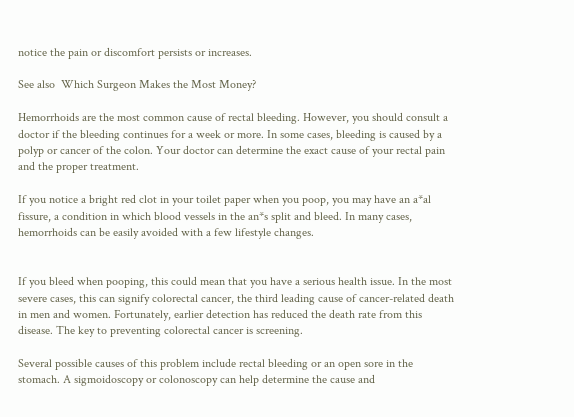notice the pain or discomfort persists or increases.

See also  Which Surgeon Makes the Most Money?

Hemorrhoids are the most common cause of rectal bleeding. However, you should consult a doctor if the bleeding continues for a week or more. In some cases, bleeding is caused by a polyp or cancer of the colon. Your doctor can determine the exact cause of your rectal pain and the proper treatment.

If you notice a bright red clot in your toilet paper when you poop, you may have an a*al fissure, a condition in which blood vessels in the an*s split and bleed. In many cases, hemorrhoids can be easily avoided with a few lifestyle changes.


If you bleed when pooping, this could mean that you have a serious health issue. In the most severe cases, this can signify colorectal cancer, the third leading cause of cancer-related death in men and women. Fortunately, earlier detection has reduced the death rate from this disease. The key to preventing colorectal cancer is screening.

Several possible causes of this problem include rectal bleeding or an open sore in the stomach. A sigmoidoscopy or colonoscopy can help determine the cause and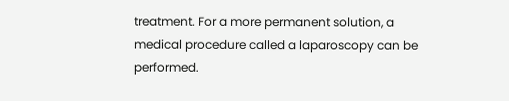treatment. For a more permanent solution, a medical procedure called a laparoscopy can be performed.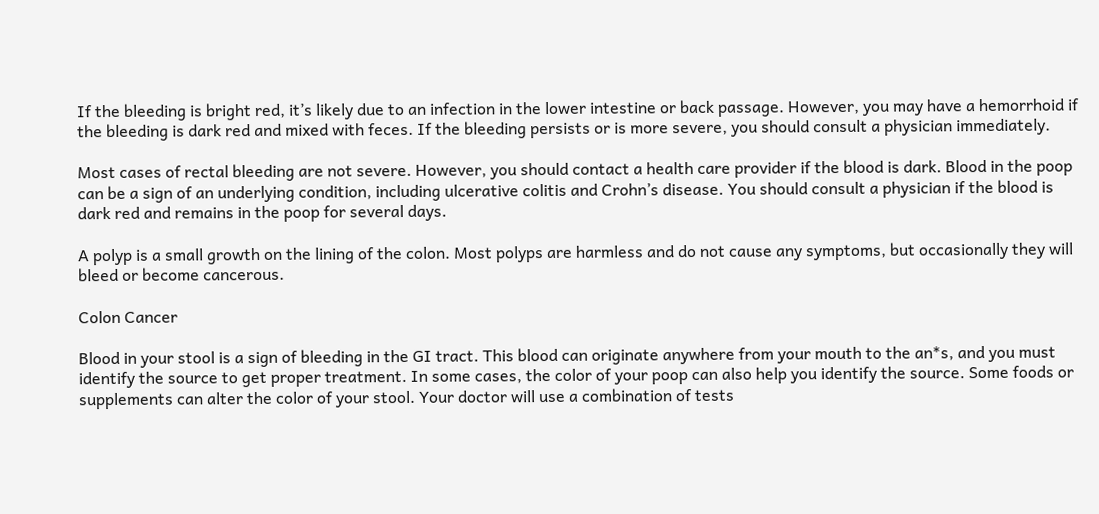If the bleeding is bright red, it’s likely due to an infection in the lower intestine or back passage. However, you may have a hemorrhoid if the bleeding is dark red and mixed with feces. If the bleeding persists or is more severe, you should consult a physician immediately.

Most cases of rectal bleeding are not severe. However, you should contact a health care provider if the blood is dark. Blood in the poop can be a sign of an underlying condition, including ulcerative colitis and Crohn’s disease. You should consult a physician if the blood is dark red and remains in the poop for several days.

A polyp is a small growth on the lining of the colon. Most polyps are harmless and do not cause any symptoms, but occasionally they will bleed or become cancerous.

Colon Cancer

Blood in your stool is a sign of bleeding in the GI tract. This blood can originate anywhere from your mouth to the an*s, and you must identify the source to get proper treatment. In some cases, the color of your poop can also help you identify the source. Some foods or supplements can alter the color of your stool. Your doctor will use a combination of tests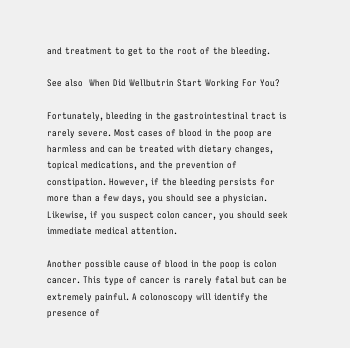and treatment to get to the root of the bleeding.

See also  When Did Wellbutrin Start Working For You?

Fortunately, bleeding in the gastrointestinal tract is rarely severe. Most cases of blood in the poop are harmless and can be treated with dietary changes, topical medications, and the prevention of constipation. However, if the bleeding persists for more than a few days, you should see a physician. Likewise, if you suspect colon cancer, you should seek immediate medical attention.

Another possible cause of blood in the poop is colon cancer. This type of cancer is rarely fatal but can be extremely painful. A colonoscopy will identify the presence of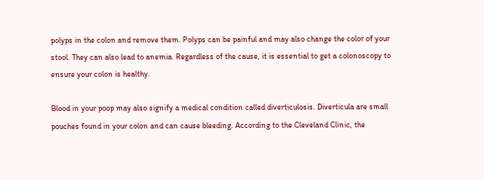polyps in the colon and remove them. Polyps can be painful and may also change the color of your stool. They can also lead to anemia. Regardless of the cause, it is essential to get a colonoscopy to ensure your colon is healthy.

Blood in your poop may also signify a medical condition called diverticulosis. Diverticula are small pouches found in your colon and can cause bleeding. According to the Cleveland Clinic, the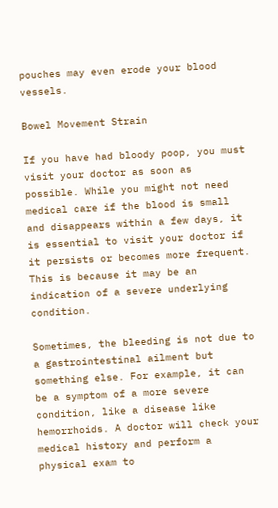pouches may even erode your blood vessels.

Bowel Movement Strain

If you have had bloody poop, you must visit your doctor as soon as possible. While you might not need medical care if the blood is small and disappears within a few days, it is essential to visit your doctor if it persists or becomes more frequent. This is because it may be an indication of a severe underlying condition.

Sometimes, the bleeding is not due to a gastrointestinal ailment but something else. For example, it can be a symptom of a more severe condition, like a disease like hemorrhoids. A doctor will check your medical history and perform a physical exam to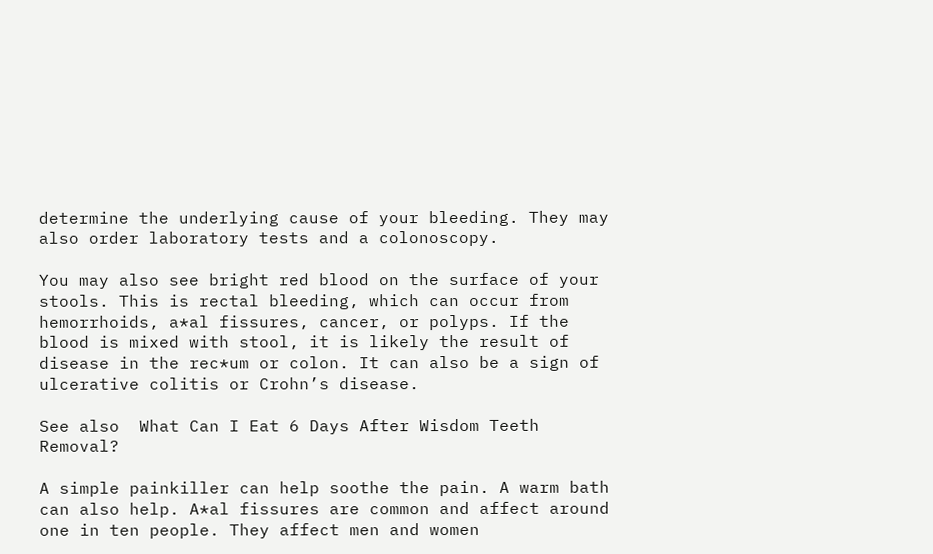determine the underlying cause of your bleeding. They may also order laboratory tests and a colonoscopy.

You may also see bright red blood on the surface of your stools. This is rectal bleeding, which can occur from hemorrhoids, a*al fissures, cancer, or polyps. If the blood is mixed with stool, it is likely the result of disease in the rec*um or colon. It can also be a sign of ulcerative colitis or Crohn’s disease.

See also  What Can I Eat 6 Days After Wisdom Teeth Removal?

A simple painkiller can help soothe the pain. A warm bath can also help. A*al fissures are common and affect around one in ten people. They affect men and women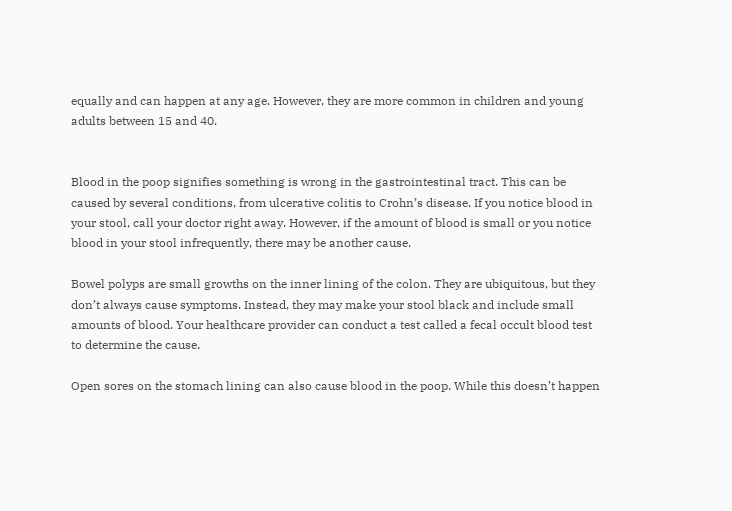equally and can happen at any age. However, they are more common in children and young adults between 15 and 40.


Blood in the poop signifies something is wrong in the gastrointestinal tract. This can be caused by several conditions, from ulcerative colitis to Crohn’s disease. If you notice blood in your stool, call your doctor right away. However, if the amount of blood is small or you notice blood in your stool infrequently, there may be another cause.

Bowel polyps are small growths on the inner lining of the colon. They are ubiquitous, but they don’t always cause symptoms. Instead, they may make your stool black and include small amounts of blood. Your healthcare provider can conduct a test called a fecal occult blood test to determine the cause.

Open sores on the stomach lining can also cause blood in the poop. While this doesn’t happen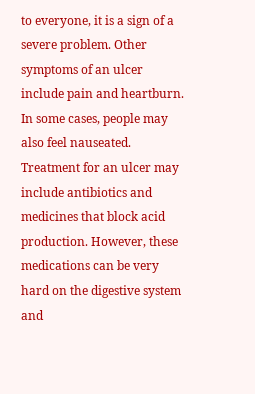to everyone, it is a sign of a severe problem. Other symptoms of an ulcer include pain and heartburn. In some cases, people may also feel nauseated. Treatment for an ulcer may include antibiotics and medicines that block acid production. However, these medications can be very hard on the digestive system and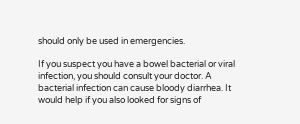should only be used in emergencies.

If you suspect you have a bowel bacterial or viral infection, you should consult your doctor. A bacterial infection can cause bloody diarrhea. It would help if you also looked for signs of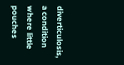diverticulosis, a condition where little pouches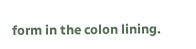form in the colon lining.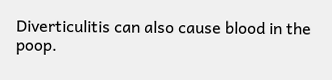Diverticulitis can also cause blood in the poop.